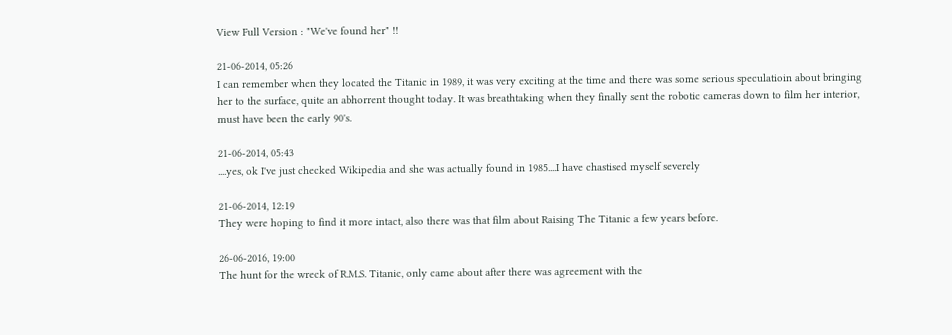View Full Version : "We've found her" !!

21-06-2014, 05:26
I can remember when they located the Titanic in 1989, it was very exciting at the time and there was some serious speculatioin about bringing her to the surface, quite an abhorrent thought today. It was breathtaking when they finally sent the robotic cameras down to film her interior, must have been the early 90's.

21-06-2014, 05:43
....yes, ok I've just checked Wikipedia and she was actually found in 1985....I have chastised myself severely

21-06-2014, 12:19
They were hoping to find it more intact, also there was that film about Raising The Titanic a few years before.

26-06-2016, 19:00
The hunt for the wreck of R.M.S. Titanic, only came about after there was agreement with the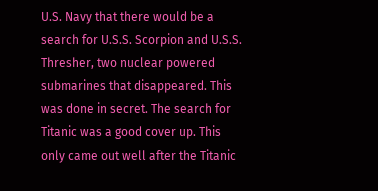U.S. Navy that there would be a search for U.S.S. Scorpion and U.S.S. Thresher, two nuclear powered submarines that disappeared. This was done in secret. The search for Titanic was a good cover up. This only came out well after the Titanic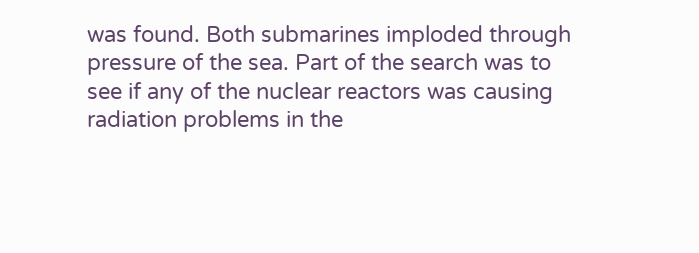was found. Both submarines imploded through pressure of the sea. Part of the search was to see if any of the nuclear reactors was causing radiation problems in the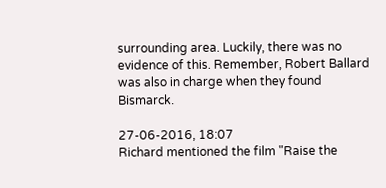surrounding area. Luckily, there was no evidence of this. Remember, Robert Ballard was also in charge when they found Bismarck.

27-06-2016, 18:07
Richard mentioned the film "Raise the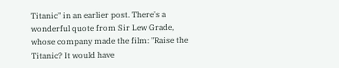Titanic" in an earlier post. There's a wonderful quote from Sir Lew Grade, whose company made the film: "Raise the Titanic? It would have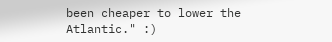been cheaper to lower the Atlantic." :)